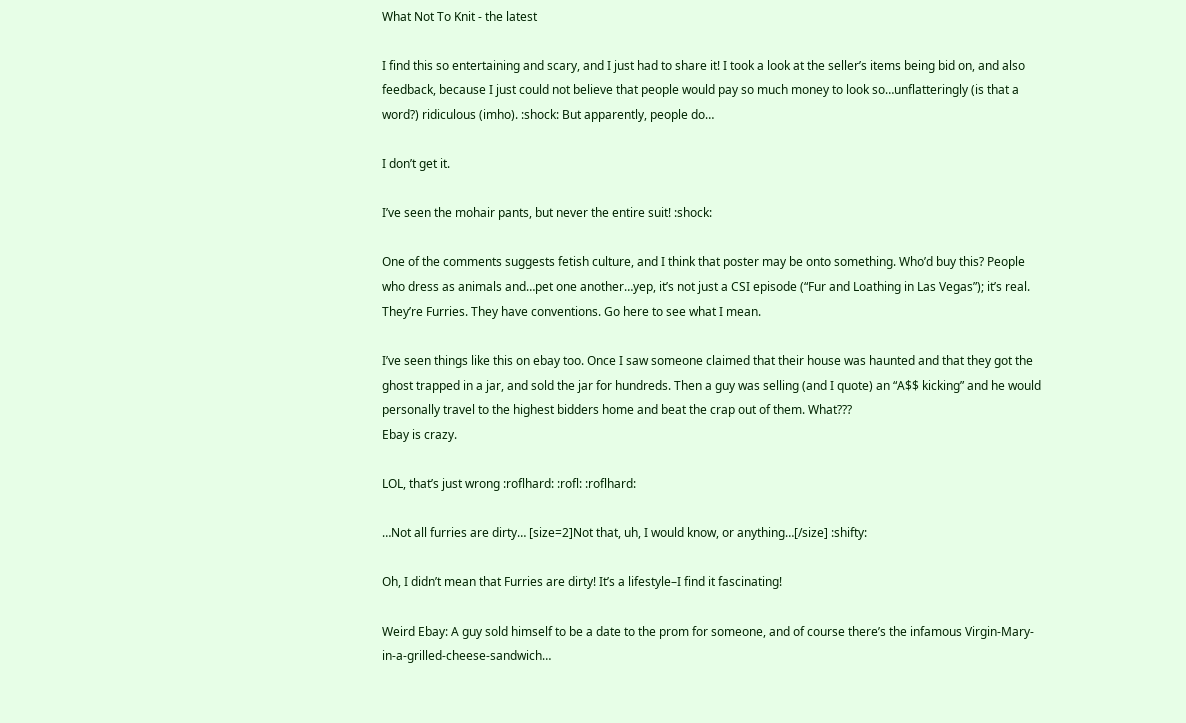What Not To Knit - the latest

I find this so entertaining and scary, and I just had to share it! I took a look at the seller’s items being bid on, and also feedback, because I just could not believe that people would pay so much money to look so…unflatteringly (is that a word?) ridiculous (imho). :shock: But apparently, people do…

I don’t get it.

I’ve seen the mohair pants, but never the entire suit! :shock:

One of the comments suggests fetish culture, and I think that poster may be onto something. Who’d buy this? People who dress as animals and…pet one another…yep, it’s not just a CSI episode (“Fur and Loathing in Las Vegas”); it’s real. They’re Furries. They have conventions. Go here to see what I mean.

I’ve seen things like this on ebay too. Once I saw someone claimed that their house was haunted and that they got the ghost trapped in a jar, and sold the jar for hundreds. Then a guy was selling (and I quote) an “A$$ kicking” and he would personally travel to the highest bidders home and beat the crap out of them. What???
Ebay is crazy.

LOL, that’s just wrong :roflhard: :rofl: :roflhard:

…Not all furries are dirty… [size=2]Not that, uh, I would know, or anything…[/size] :shifty:

Oh, I didn’t mean that Furries are dirty! It’s a lifestyle–I find it fascinating!

Weird Ebay: A guy sold himself to be a date to the prom for someone, and of course there’s the infamous Virgin-Mary-in-a-grilled-cheese-sandwich…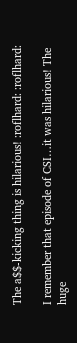The a$$-kicking thing is hilarious! :roflhard: :roflhard:

I remember that episode of CSI…it was hilarious! The huge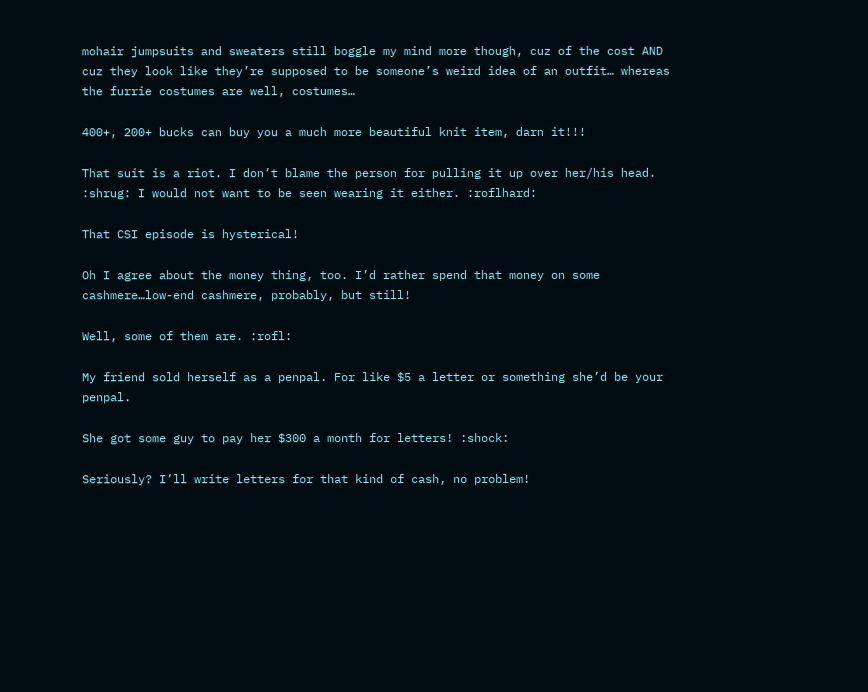mohair jumpsuits and sweaters still boggle my mind more though, cuz of the cost AND cuz they look like they’re supposed to be someone’s weird idea of an outfit… whereas the furrie costumes are well, costumes…

400+, 200+ bucks can buy you a much more beautiful knit item, darn it!!!

That suit is a riot. I don’t blame the person for pulling it up over her/his head. :shrug: I would not want to be seen wearing it either. :roflhard:

That CSI episode is hysterical!

Oh I agree about the money thing, too. I’d rather spend that money on some cashmere…low-end cashmere, probably, but still!

Well, some of them are. :rofl:

My friend sold herself as a penpal. For like $5 a letter or something she’d be your penpal.

She got some guy to pay her $300 a month for letters! :shock:

Seriously? I’ll write letters for that kind of cash, no problem!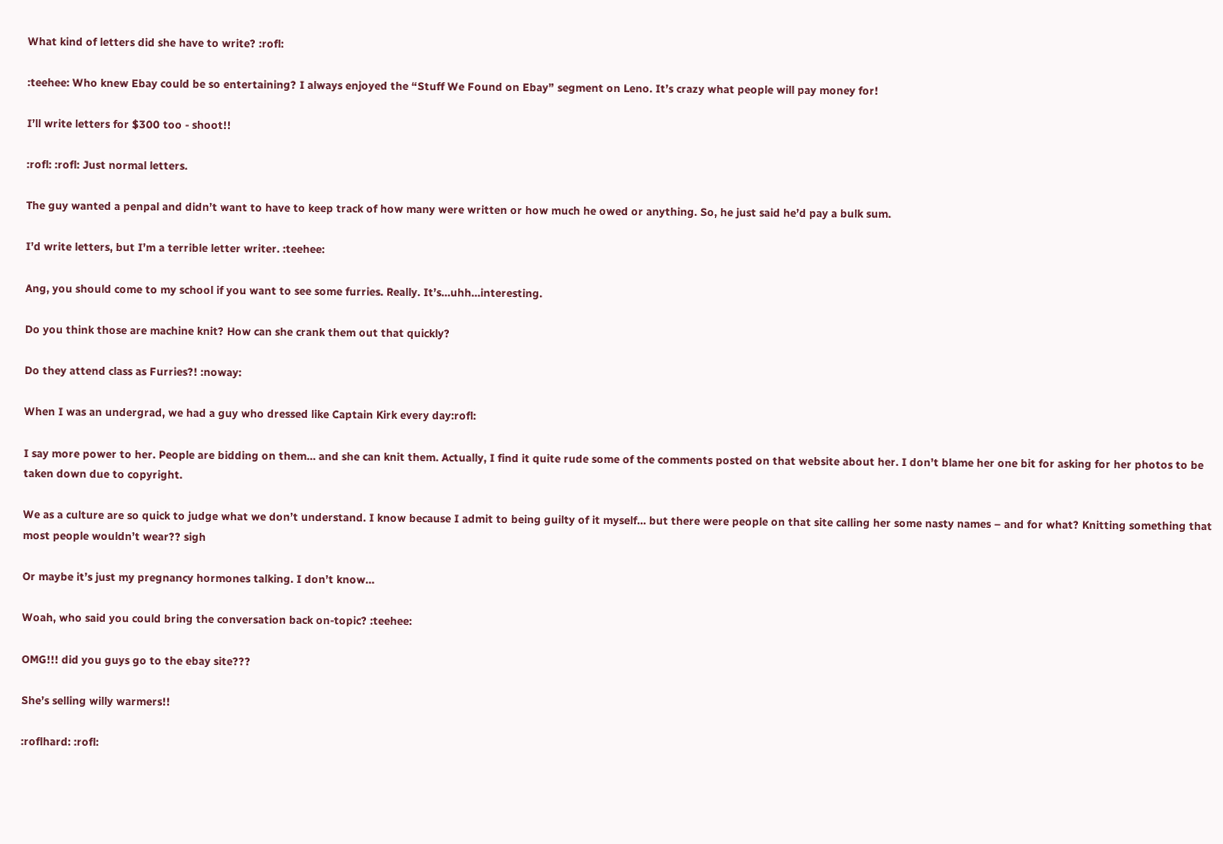What kind of letters did she have to write? :rofl:

:teehee: Who knew Ebay could be so entertaining? I always enjoyed the “Stuff We Found on Ebay” segment on Leno. It’s crazy what people will pay money for!

I’ll write letters for $300 too - shoot!!

:rofl: :rofl: Just normal letters.

The guy wanted a penpal and didn’t want to have to keep track of how many were written or how much he owed or anything. So, he just said he’d pay a bulk sum.

I’d write letters, but I’m a terrible letter writer. :teehee:

Ang, you should come to my school if you want to see some furries. Really. It’s…uhh…interesting.

Do you think those are machine knit? How can she crank them out that quickly?

Do they attend class as Furries?! :noway:

When I was an undergrad, we had a guy who dressed like Captain Kirk every day:rofl:

I say more power to her. People are bidding on them… and she can knit them. Actually, I find it quite rude some of the comments posted on that website about her. I don’t blame her one bit for asking for her photos to be taken down due to copyright.

We as a culture are so quick to judge what we don’t understand. I know because I admit to being guilty of it myself… but there were people on that site calling her some nasty names – and for what? Knitting something that most people wouldn’t wear?? sigh

Or maybe it’s just my pregnancy hormones talking. I don’t know…

Woah, who said you could bring the conversation back on-topic? :teehee:

OMG!!! did you guys go to the ebay site???

She’s selling willy warmers!!

:roflhard: :rofl: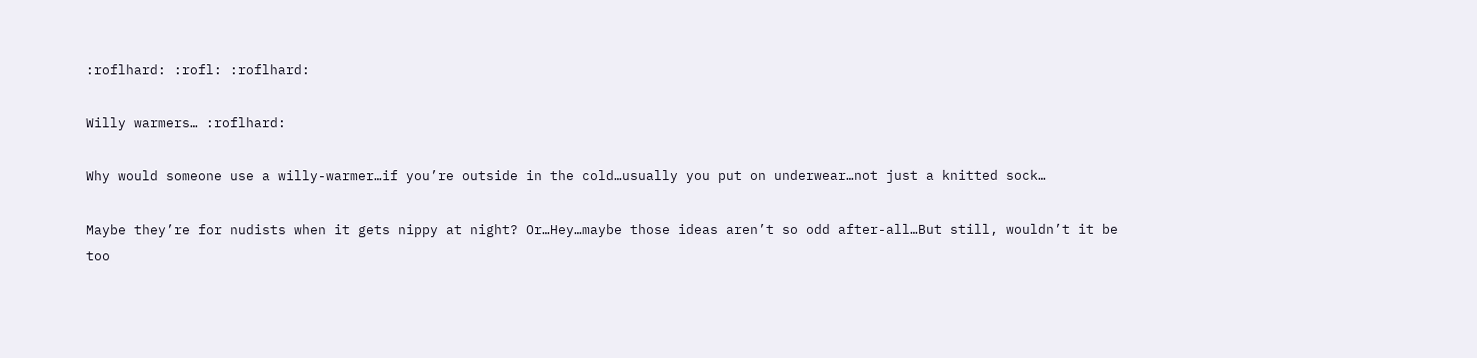:roflhard: :rofl: :roflhard:

Willy warmers… :roflhard:

Why would someone use a willy-warmer…if you’re outside in the cold…usually you put on underwear…not just a knitted sock…

Maybe they’re for nudists when it gets nippy at night? Or…Hey…maybe those ideas aren’t so odd after-all…But still, wouldn’t it be too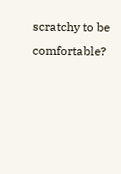scratchy to be comfortable?